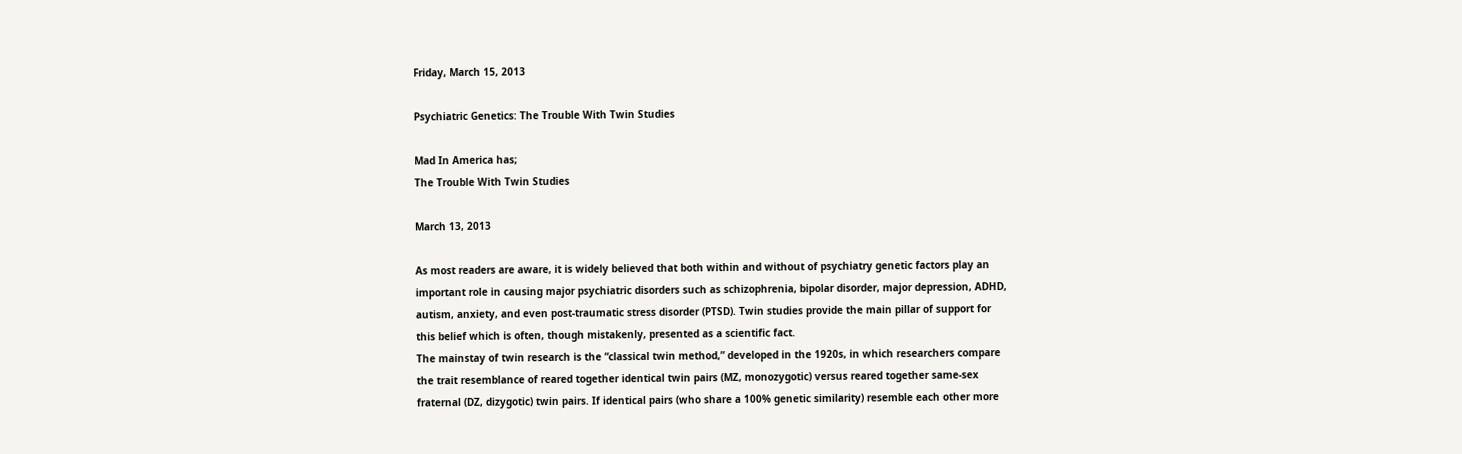Friday, March 15, 2013

Psychiatric Genetics: The Trouble With Twin Studies

Mad In America has;
The Trouble With Twin Studies

March 13, 2013

As most readers are aware, it is widely believed that both within and without of psychiatry genetic factors play an important role in causing major psychiatric disorders such as schizophrenia, bipolar disorder, major depression, ADHD, autism, anxiety, and even post-traumatic stress disorder (PTSD). Twin studies provide the main pillar of support for this belief which is often, though mistakenly, presented as a scientific fact.
The mainstay of twin research is the “classical twin method,” developed in the 1920s, in which researchers compare the trait resemblance of reared together identical twin pairs (MZ, monozygotic) versus reared together same-sex fraternal (DZ, dizygotic) twin pairs. If identical pairs (who share a 100% genetic similarity) resemble each other more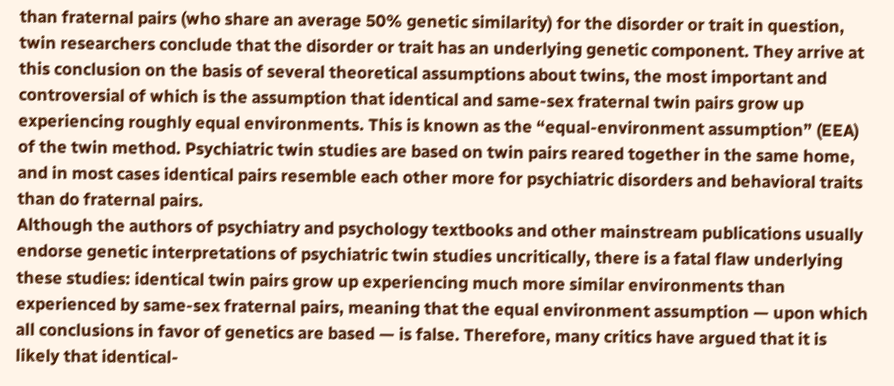than fraternal pairs (who share an average 50% genetic similarity) for the disorder or trait in question, twin researchers conclude that the disorder or trait has an underlying genetic component. They arrive at this conclusion on the basis of several theoretical assumptions about twins, the most important and controversial of which is the assumption that identical and same-sex fraternal twin pairs grow up experiencing roughly equal environments. This is known as the “equal-environment assumption” (EEA) of the twin method. Psychiatric twin studies are based on twin pairs reared together in the same home, and in most cases identical pairs resemble each other more for psychiatric disorders and behavioral traits than do fraternal pairs.
Although the authors of psychiatry and psychology textbooks and other mainstream publications usually endorse genetic interpretations of psychiatric twin studies uncritically, there is a fatal flaw underlying these studies: identical twin pairs grow up experiencing much more similar environments than experienced by same-sex fraternal pairs, meaning that the equal environment assumption — upon which all conclusions in favor of genetics are based — is false. Therefore, many critics have argued that it is likely that identical-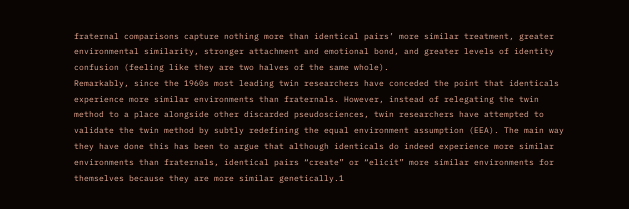fraternal comparisons capture nothing more than identical pairs’ more similar treatment, greater environmental similarity, stronger attachment and emotional bond, and greater levels of identity confusion (feeling like they are two halves of the same whole).
Remarkably, since the 1960s most leading twin researchers have conceded the point that identicals experience more similar environments than fraternals. However, instead of relegating the twin method to a place alongside other discarded pseudosciences, twin researchers have attempted to validate the twin method by subtly redefining the equal environment assumption (EEA). The main way they have done this has been to argue that although identicals do indeed experience more similar environments than fraternals, identical pairs “create” or “elicit” more similar environments for themselves because they are more similar genetically.1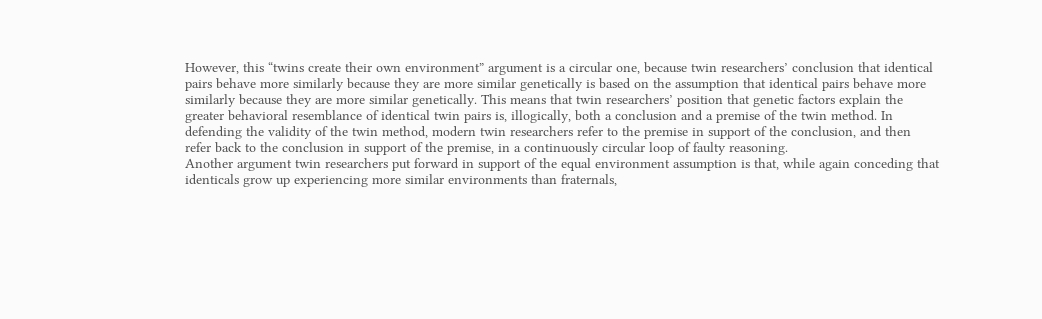However, this “twins create their own environment” argument is a circular one, because twin researchers’ conclusion that identical pairs behave more similarly because they are more similar genetically is based on the assumption that identical pairs behave more similarly because they are more similar genetically. This means that twin researchers’ position that genetic factors explain the greater behavioral resemblance of identical twin pairs is, illogically, both a conclusion and a premise of the twin method. In defending the validity of the twin method, modern twin researchers refer to the premise in support of the conclusion, and then refer back to the conclusion in support of the premise, in a continuously circular loop of faulty reasoning.
Another argument twin researchers put forward in support of the equal environment assumption is that, while again conceding that identicals grow up experiencing more similar environments than fraternals,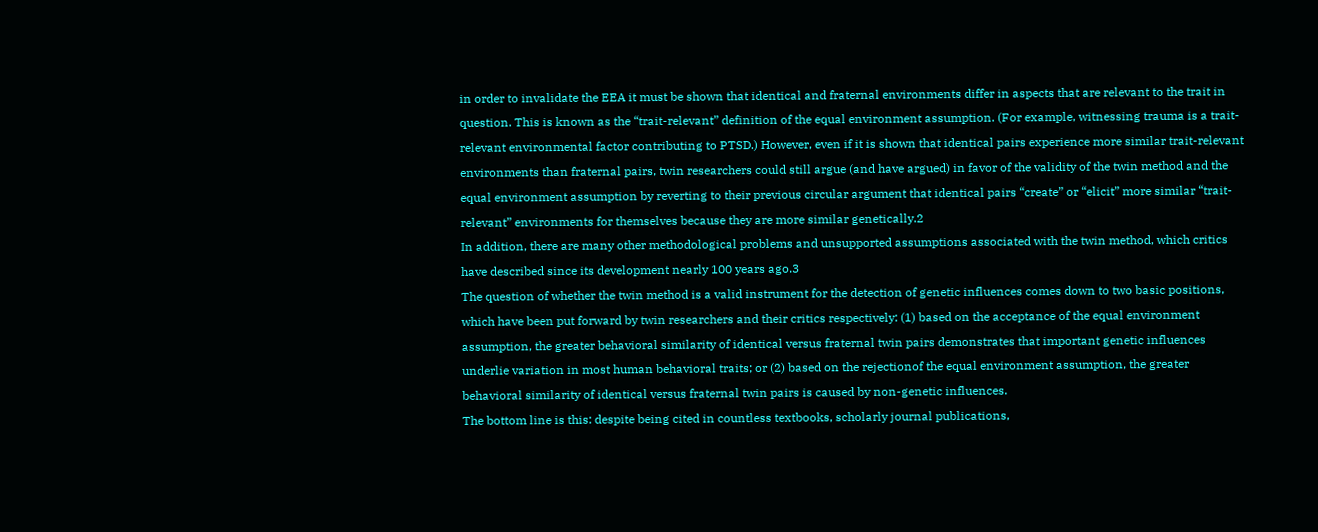in order to invalidate the EEA it must be shown that identical and fraternal environments differ in aspects that are relevant to the trait in question. This is known as the “trait-relevant” definition of the equal environment assumption. (For example, witnessing trauma is a trait-relevant environmental factor contributing to PTSD.) However, even if it is shown that identical pairs experience more similar trait-relevant environments than fraternal pairs, twin researchers could still argue (and have argued) in favor of the validity of the twin method and the equal environment assumption by reverting to their previous circular argument that identical pairs “create” or “elicit” more similar “trait-relevant” environments for themselves because they are more similar genetically.2
In addition, there are many other methodological problems and unsupported assumptions associated with the twin method, which critics have described since its development nearly 100 years ago.3
The question of whether the twin method is a valid instrument for the detection of genetic influences comes down to two basic positions, which have been put forward by twin researchers and their critics respectively: (1) based on the acceptance of the equal environment assumption, the greater behavioral similarity of identical versus fraternal twin pairs demonstrates that important genetic influences underlie variation in most human behavioral traits; or (2) based on the rejectionof the equal environment assumption, the greater behavioral similarity of identical versus fraternal twin pairs is caused by non-genetic influences.
The bottom line is this: despite being cited in countless textbooks, scholarly journal publications,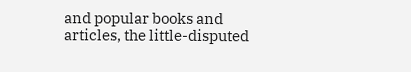and popular books and articles, the little-disputed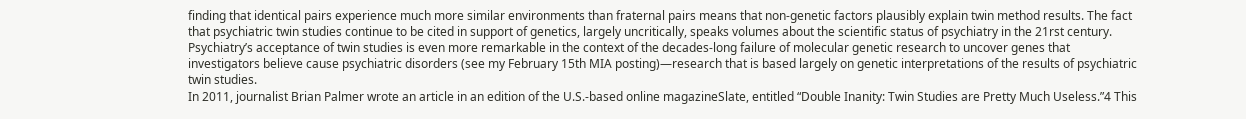finding that identical pairs experience much more similar environments than fraternal pairs means that non-genetic factors plausibly explain twin method results. The fact that psychiatric twin studies continue to be cited in support of genetics, largely uncritically, speaks volumes about the scientific status of psychiatry in the 21rst century. Psychiatry’s acceptance of twin studies is even more remarkable in the context of the decades-long failure of molecular genetic research to uncover genes that investigators believe cause psychiatric disorders (see my February 15th MIA posting)—research that is based largely on genetic interpretations of the results of psychiatric twin studies.
In 2011, journalist Brian Palmer wrote an article in an edition of the U.S.-based online magazineSlate, entitled “Double Inanity: Twin Studies are Pretty Much Useless.”4 This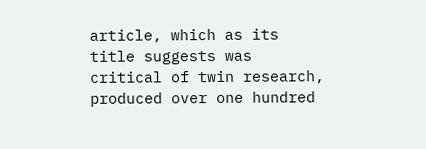article, which as its title suggests was critical of twin research, produced over one hundred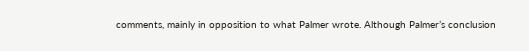comments, mainly in opposition to what Palmer wrote. Although Palmer’s conclusion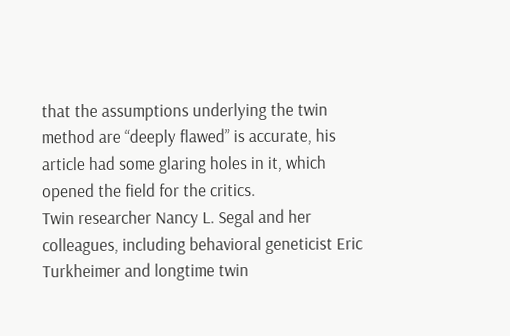that the assumptions underlying the twin method are “deeply flawed” is accurate, his article had some glaring holes in it, which opened the field for the critics.
Twin researcher Nancy L. Segal and her colleagues, including behavioral geneticist Eric Turkheimer and longtime twin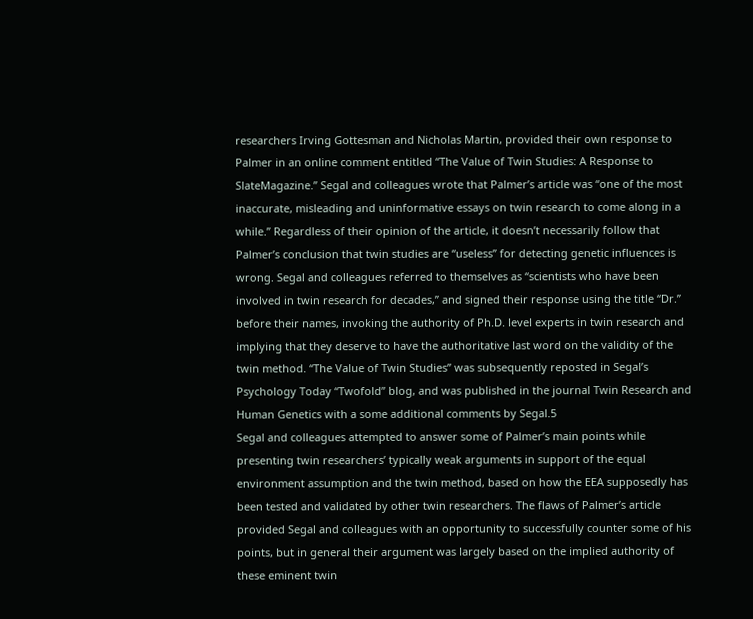researchers Irving Gottesman and Nicholas Martin, provided their own response to Palmer in an online comment entitled “The Value of Twin Studies: A Response to SlateMagazine.” Segal and colleagues wrote that Palmer’s article was “one of the most inaccurate, misleading and uninformative essays on twin research to come along in a while.” Regardless of their opinion of the article, it doesn’t necessarily follow that Palmer’s conclusion that twin studies are “useless” for detecting genetic influences is wrong. Segal and colleagues referred to themselves as “scientists who have been involved in twin research for decades,” and signed their response using the title “Dr.” before their names, invoking the authority of Ph.D. level experts in twin research and implying that they deserve to have the authoritative last word on the validity of the twin method. “The Value of Twin Studies” was subsequently reposted in Segal’s Psychology Today “Twofold” blog, and was published in the journal Twin Research and Human Genetics with a some additional comments by Segal.5
Segal and colleagues attempted to answer some of Palmer’s main points while presenting twin researchers’ typically weak arguments in support of the equal environment assumption and the twin method, based on how the EEA supposedly has been tested and validated by other twin researchers. The flaws of Palmer’s article provided Segal and colleagues with an opportunity to successfully counter some of his points, but in general their argument was largely based on the implied authority of these eminent twin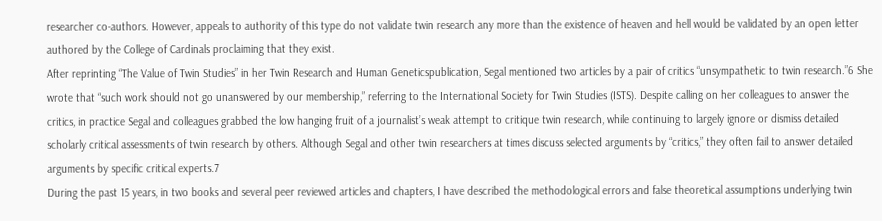researcher co-authors. However, appeals to authority of this type do not validate twin research any more than the existence of heaven and hell would be validated by an open letter authored by the College of Cardinals proclaiming that they exist.
After reprinting “The Value of Twin Studies” in her Twin Research and Human Geneticspublication, Segal mentioned two articles by a pair of critics “unsympathetic to twin research.”6 She wrote that “such work should not go unanswered by our membership,” referring to the International Society for Twin Studies (ISTS). Despite calling on her colleagues to answer the critics, in practice Segal and colleagues grabbed the low hanging fruit of a journalist’s weak attempt to critique twin research, while continuing to largely ignore or dismiss detailed scholarly critical assessments of twin research by others. Although Segal and other twin researchers at times discuss selected arguments by “critics,” they often fail to answer detailed arguments by specific critical experts.7
During the past 15 years, in two books and several peer reviewed articles and chapters, I have described the methodological errors and false theoretical assumptions underlying twin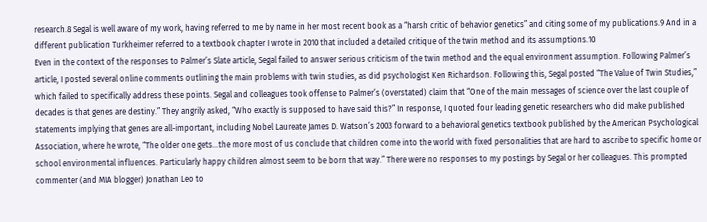research.8 Segal is well aware of my work, having referred to me by name in her most recent book as a “harsh critic of behavior genetics” and citing some of my publications.9 And in a different publication Turkheimer referred to a textbook chapter I wrote in 2010 that included a detailed critique of the twin method and its assumptions.10
Even in the context of the responses to Palmer’s Slate article, Segal failed to answer serious criticism of the twin method and the equal environment assumption. Following Palmer’s article, I posted several online comments outlining the main problems with twin studies, as did psychologist Ken Richardson. Following this, Segal posted “The Value of Twin Studies,” which failed to specifically address these points. Segal and colleagues took offense to Palmer’s (overstated) claim that “One of the main messages of science over the last couple of decades is that genes are destiny.” They angrily asked, “Who exactly is supposed to have said this?” In response, I quoted four leading genetic researchers who did make published statements implying that genes are all-important, including Nobel Laureate James D. Watson’s 2003 forward to a behavioral genetics textbook published by the American Psychological Association, where he wrote, “The older one gets…the more most of us conclude that children come into the world with fixed personalities that are hard to ascribe to specific home or school environmental influences. Particularly happy children almost seem to be born that way.” There were no responses to my postings by Segal or her colleagues. This prompted commenter (and MIA blogger) Jonathan Leo to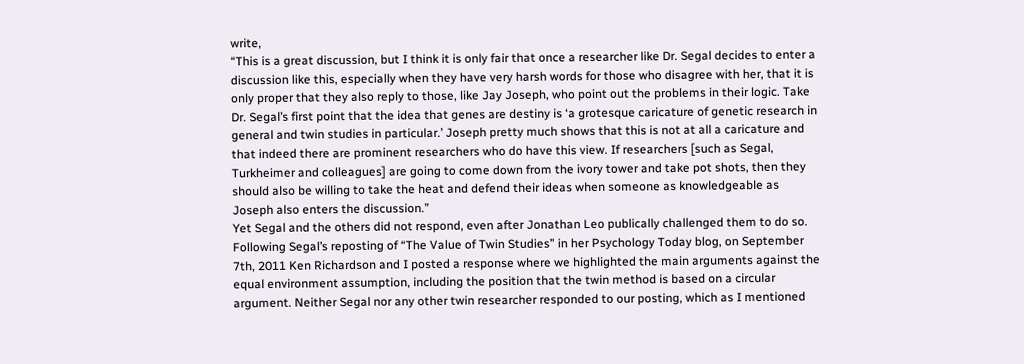write,
“This is a great discussion, but I think it is only fair that once a researcher like Dr. Segal decides to enter a discussion like this, especially when they have very harsh words for those who disagree with her, that it is only proper that they also reply to those, like Jay Joseph, who point out the problems in their logic. Take Dr. Segal’s first point that the idea that genes are destiny is ‘a grotesque caricature of genetic research in general and twin studies in particular.’ Joseph pretty much shows that this is not at all a caricature and that indeed there are prominent researchers who do have this view. If researchers [such as Segal, Turkheimer and colleagues] are going to come down from the ivory tower and take pot shots, then they should also be willing to take the heat and defend their ideas when someone as knowledgeable as Joseph also enters the discussion.”
Yet Segal and the others did not respond, even after Jonathan Leo publically challenged them to do so.
Following Segal’s reposting of “The Value of Twin Studies” in her Psychology Today blog, on September 7th, 2011 Ken Richardson and I posted a response where we highlighted the main arguments against the equal environment assumption, including the position that the twin method is based on a circular argument. Neither Segal nor any other twin researcher responded to our posting, which as I mentioned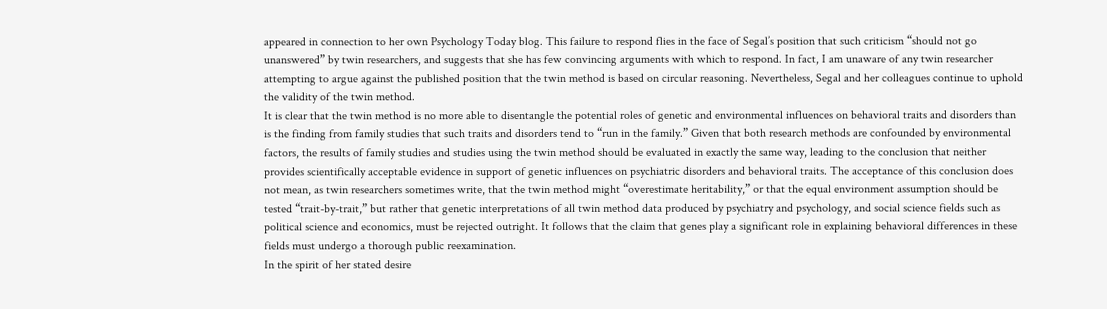appeared in connection to her own Psychology Today blog. This failure to respond flies in the face of Segal’s position that such criticism “should not go unanswered” by twin researchers, and suggests that she has few convincing arguments with which to respond. In fact, I am unaware of any twin researcher attempting to argue against the published position that the twin method is based on circular reasoning. Nevertheless, Segal and her colleagues continue to uphold the validity of the twin method.
It is clear that the twin method is no more able to disentangle the potential roles of genetic and environmental influences on behavioral traits and disorders than is the finding from family studies that such traits and disorders tend to “run in the family.” Given that both research methods are confounded by environmental factors, the results of family studies and studies using the twin method should be evaluated in exactly the same way, leading to the conclusion that neither provides scientifically acceptable evidence in support of genetic influences on psychiatric disorders and behavioral traits. The acceptance of this conclusion does not mean, as twin researchers sometimes write, that the twin method might “overestimate heritability,” or that the equal environment assumption should be tested “trait-by-trait,” but rather that genetic interpretations of all twin method data produced by psychiatry and psychology, and social science fields such as political science and economics, must be rejected outright. It follows that the claim that genes play a significant role in explaining behavioral differences in these fields must undergo a thorough public reexamination.
In the spirit of her stated desire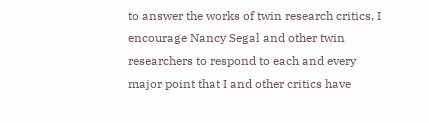to answer the works of twin research critics, I encourage Nancy Segal and other twin researchers to respond to each and every major point that I and other critics have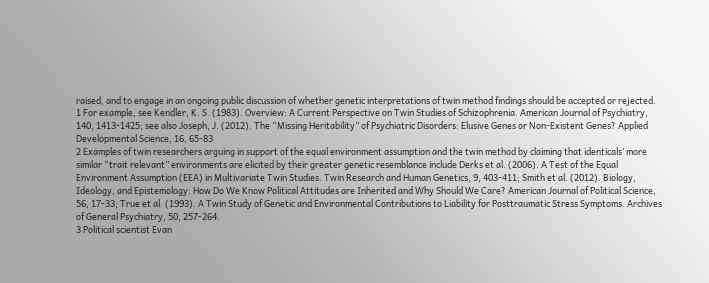raised, and to engage in an ongoing public discussion of whether genetic interpretations of twin method findings should be accepted or rejected.
1 For example, see Kendler, K. S. (1983). Overview: A Current Perspective on Twin Studies of Schizophrenia. American Journal of Psychiatry, 140, 1413-1425; see also Joseph, J. (2012). The “Missing Heritability” of Psychiatric Disorders: Elusive Genes or Non-Existent Genes? Applied Developmental Science, 16, 65-83
2 Examples of twin researchers arguing in support of the equal environment assumption and the twin method by claiming that identicals’ more similar “trait relevant” environments are elicited by their greater genetic resemblance include Derks et al. (2006). A Test of the Equal Environment Assumption (EEA) in Multivariate Twin Studies. Twin Research and Human Genetics, 9, 403-411; Smith et al. (2012). Biology, Ideology, and Epistemology: How Do We Know Political Attitudes are Inherited and Why Should We Care? American Journal of Political Science, 56, 17-33; True et al. (1993). A Twin Study of Genetic and Environmental Contributions to Liability for Posttraumatic Stress Symptoms. Archives of General Psychiatry, 50, 257-264.
3 Political scientist Evan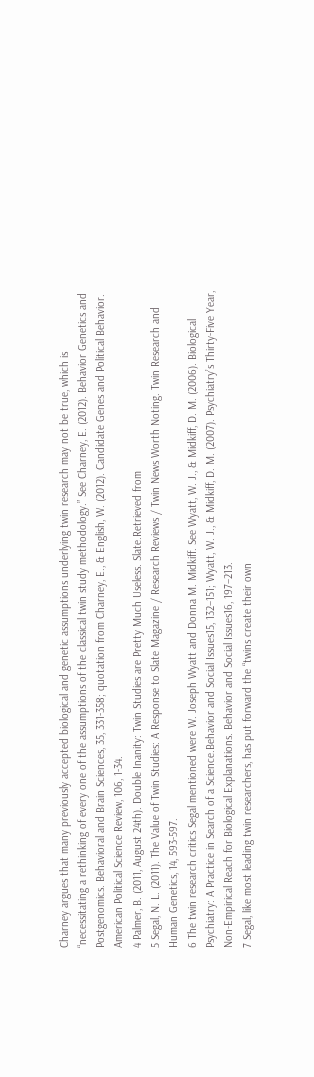Charney argues that many previously accepted biological and genetic assumptions underlying twin research may not be true, which is “necessitating a rethinking of every one of the assumptions of the classical twin study methodology.” See Charney, E. (2012). Behavior Genetics and Postgenomics. Behavioral and Brain Sciences, 35, 331-358; quotation from Charney, E., & English, W. (2012). Candidate Genes and Political Behavior. American Political Science Review, 106, 1-34.
4 Palmer, B. (2011, August 24th). Double Inanity: Twin Studies are Pretty Much Useless. Slate.Retrieved from
5 Segal, N. L. (2011). The Value of Twin Studies: A Response to Slate Magazine / Research Reviews / Twin News Worth Noting. Twin Research and Human Genetics, 14, 593-597.
6 The twin research critics Segal mentioned were W. Joseph Wyatt and Donna M. Midkiff. See Wyatt, W. J., & Midkiff, D. M. (2006). Biological Psychiatry: A Practice in Search of a Science.Behavior and Social Issues15, 132–151; Wyatt, W. J., & Midkiff, D. M. (2007). Psychiatry’s Thirty-Five Year, Non-Empirical Reach for Biological Explanations. Behavior and Social Issues16, 197–213.
7 Segal, like most leading twin researchers, has put forward the “twins create their own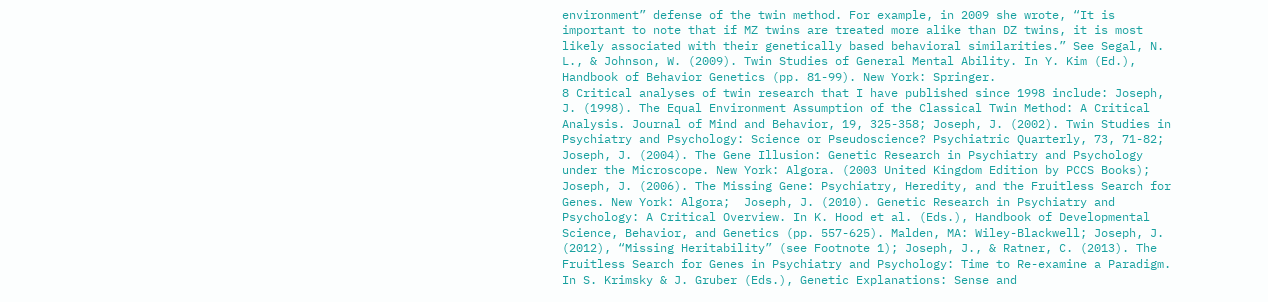environment” defense of the twin method. For example, in 2009 she wrote, “It is important to note that if MZ twins are treated more alike than DZ twins, it is most likely associated with their genetically based behavioral similarities.” See Segal, N. L., & Johnson, W. (2009). Twin Studies of General Mental Ability. In Y. Kim (Ed.), Handbook of Behavior Genetics (pp. 81-99). New York: Springer.
8 Critical analyses of twin research that I have published since 1998 include: Joseph, J. (1998). The Equal Environment Assumption of the Classical Twin Method: A Critical Analysis. Journal of Mind and Behavior, 19, 325-358; Joseph, J. (2002). Twin Studies in Psychiatry and Psychology: Science or Pseudoscience? Psychiatric Quarterly, 73, 71-82; Joseph, J. (2004). The Gene Illusion: Genetic Research in Psychiatry and Psychology under the Microscope. New York: Algora. (2003 United Kingdom Edition by PCCS Books); Joseph, J. (2006). The Missing Gene: Psychiatry, Heredity, and the Fruitless Search for Genes. New York: Algora;  Joseph, J. (2010). Genetic Research in Psychiatry and Psychology: A Critical Overview. In K. Hood et al. (Eds.), Handbook of Developmental Science, Behavior, and Genetics (pp. 557-625). Malden, MA: Wiley-Blackwell; Joseph, J. (2012), “Missing Heritability” (see Footnote 1); Joseph, J., & Ratner, C. (2013). The Fruitless Search for Genes in Psychiatry and Psychology: Time to Re-examine a Paradigm. In S. Krimsky & J. Gruber (Eds.), Genetic Explanations: Sense and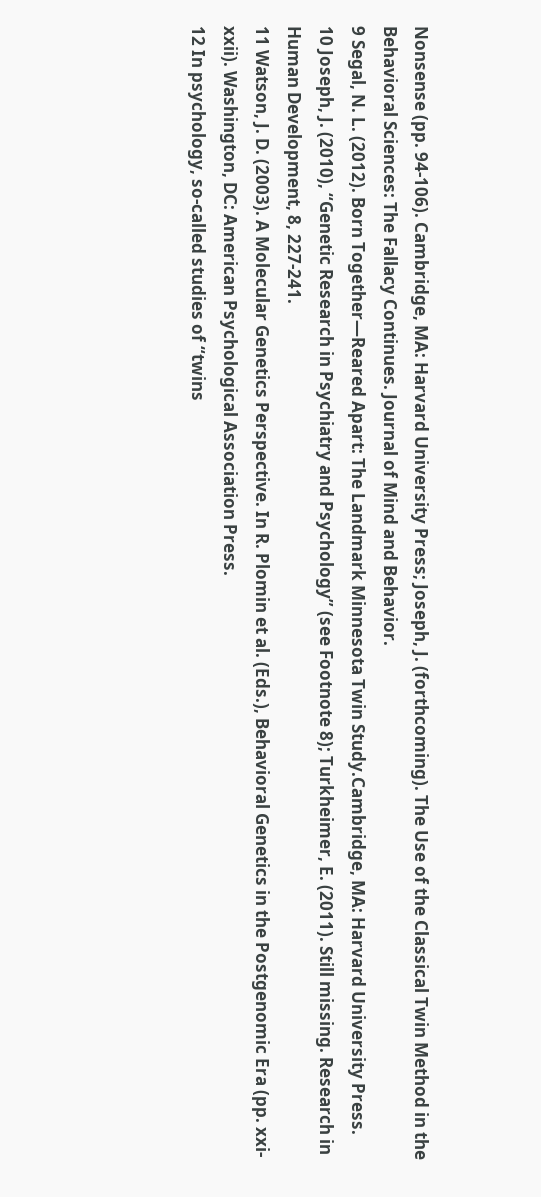Nonsense (pp. 94-106). Cambridge, MA: Harvard University Press; Joseph, J. (forthcoming). The Use of the Classical Twin Method in the Behavioral Sciences: The Fallacy Continues. Journal of Mind and Behavior.
9 Segal, N. L. (2012). Born Together—Reared Apart: The Landmark Minnesota Twin Study.Cambridge, MA: Harvard University Press.
10 Joseph, J. (2010), “Genetic Research in Psychiatry and Psychology” (see Footnote 8); Turkheimer, E. (2011). Still missing. Research in Human Development, 8, 227-241.
11 Watson, J. D. (2003). A Molecular Genetics Perspective. In R. Plomin et al. (Eds.), Behavioral Genetics in the Postgenomic Era (pp. xxi-xxii). Washington, DC: American Psychological Association Press.
12 In psychology, so-called studies of “twins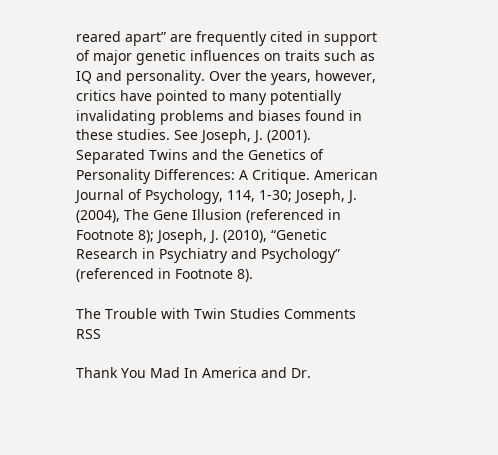reared apart” are frequently cited in support of major genetic influences on traits such as IQ and personality. Over the years, however, critics have pointed to many potentially invalidating problems and biases found in these studies. See Joseph, J. (2001). Separated Twins and the Genetics of Personality Differences: A Critique. American Journal of Psychology, 114, 1-30; Joseph, J. (2004), The Gene Illusion (referenced in Footnote 8); Joseph, J. (2010), “Genetic Research in Psychiatry and Psychology” (referenced in Footnote 8).

The Trouble with Twin Studies Comments RSS

Thank You Mad In America and Dr.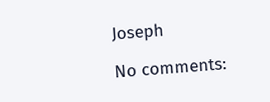Joseph

No comments: